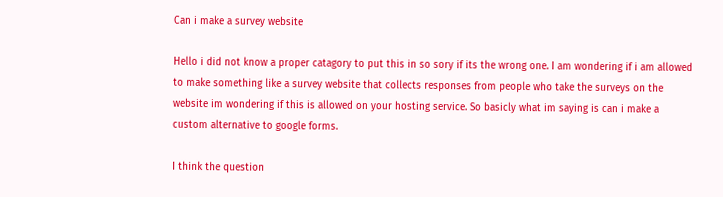Can i make a survey website

Hello i did not know a proper catagory to put this in so sory if its the wrong one. I am wondering if i am allowed to make something like a survey website that collects responses from people who take the surveys on the website im wondering if this is allowed on your hosting service. So basicly what im saying is can i make a custom alternative to google forms.

I think the question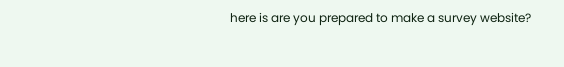here is are you prepared to make a survey website?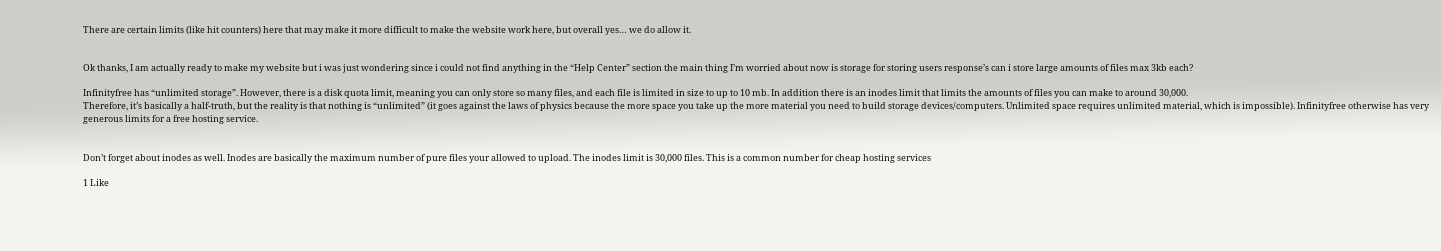There are certain limits (like hit counters) here that may make it more difficult to make the website work here, but overall yes… we do allow it.


Ok thanks, I am actually ready to make my website but i was just wondering since i could not find anything in the “Help Center” section the main thing I’m worried about now is storage for storing users response’s can i store large amounts of files max 3kb each?

Infinityfree has “unlimited storage”. However, there is a disk quota limit, meaning you can only store so many files, and each file is limited in size to up to 10 mb. In addition there is an inodes limit that limits the amounts of files you can make to around 30,000.
Therefore, it’s basically a half-truth, but the reality is that nothing is “unlimited” (it goes against the laws of physics because the more space you take up the more material you need to build storage devices/computers. Unlimited space requires unlimited material, which is impossible). Infinityfree otherwise has very generous limits for a free hosting service.


Don’t forget about inodes as well. Inodes are basically the maximum number of pure files your allowed to upload. The inodes limit is 30,000 files. This is a common number for cheap hosting services

1 Like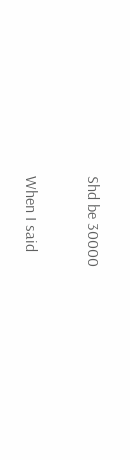Shd be 30000


When I said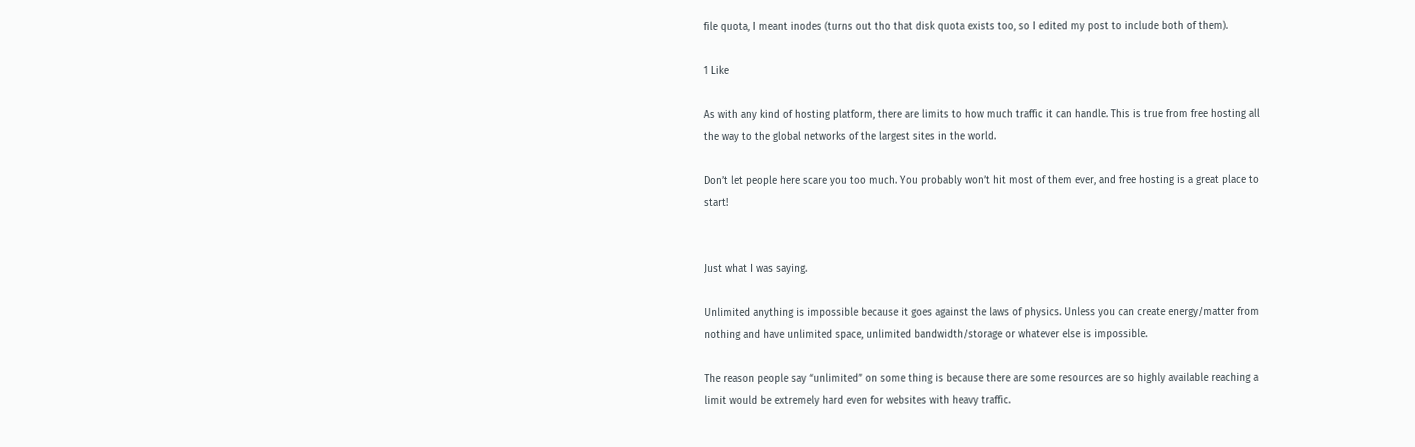file quota, I meant inodes (turns out tho that disk quota exists too, so I edited my post to include both of them).

1 Like

As with any kind of hosting platform, there are limits to how much traffic it can handle. This is true from free hosting all the way to the global networks of the largest sites in the world.

Don’t let people here scare you too much. You probably won’t hit most of them ever, and free hosting is a great place to start!


Just what I was saying.

Unlimited anything is impossible because it goes against the laws of physics. Unless you can create energy/matter from nothing and have unlimited space, unlimited bandwidth/storage or whatever else is impossible.

The reason people say “unlimited” on some thing is because there are some resources are so highly available reaching a limit would be extremely hard even for websites with heavy traffic.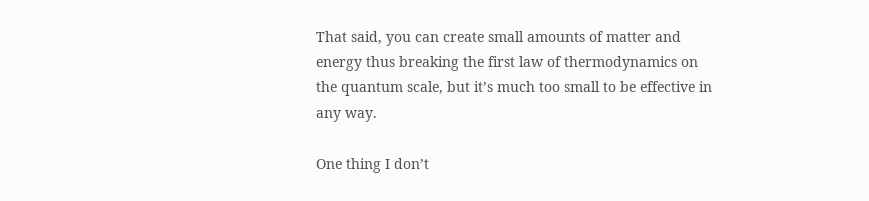That said, you can create small amounts of matter and energy thus breaking the first law of thermodynamics on the quantum scale, but it’s much too small to be effective in any way.

One thing I don’t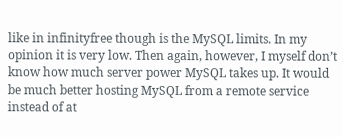like in infinityfree though is the MySQL limits. In my opinion it is very low. Then again, however, I myself don’t know how much server power MySQL takes up. It would be much better hosting MySQL from a remote service instead of at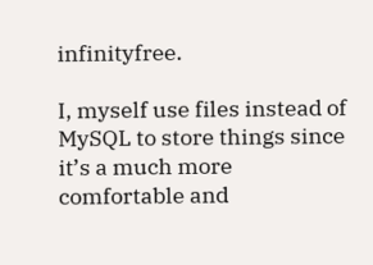infinityfree.

I, myself use files instead of MySQL to store things since it’s a much more comfortable and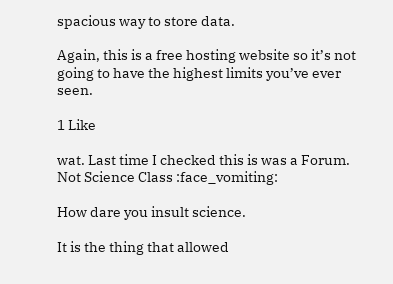spacious way to store data.

Again, this is a free hosting website so it’s not going to have the highest limits you’ve ever seen.

1 Like

wat. Last time I checked this is was a Forum. Not Science Class :face_vomiting:

How dare you insult science.

It is the thing that allowed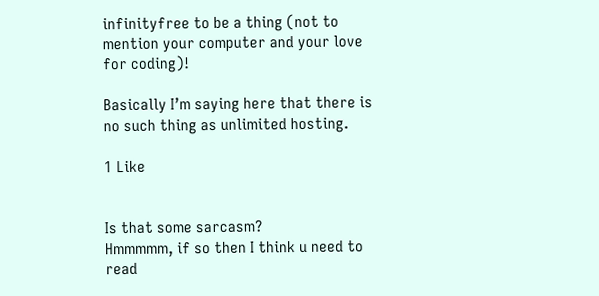infinityfree to be a thing (not to mention your computer and your love for coding)!

Basically I’m saying here that there is no such thing as unlimited hosting.

1 Like


Is that some sarcasm?
Hmmmmm, if so then I think u need to read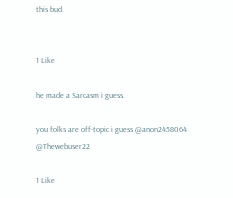this bud.


1 Like

he made a Sarcasm i guess.

you folks are off-topic i guess @anon2458064 @Thewebuser22

1 Like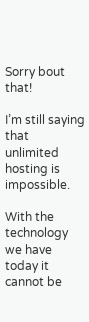Sorry bout that!

I’m still saying that unlimited hosting is impossible.

With the technology we have today it cannot be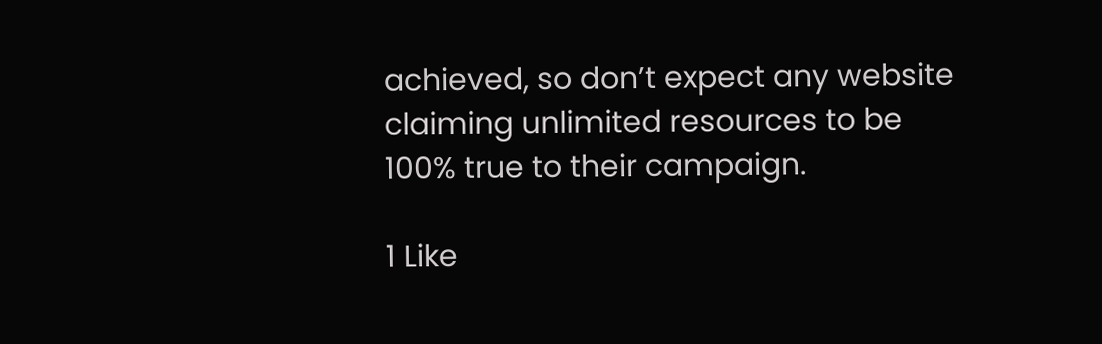achieved, so don’t expect any website claiming unlimited resources to be 100% true to their campaign.

1 Like